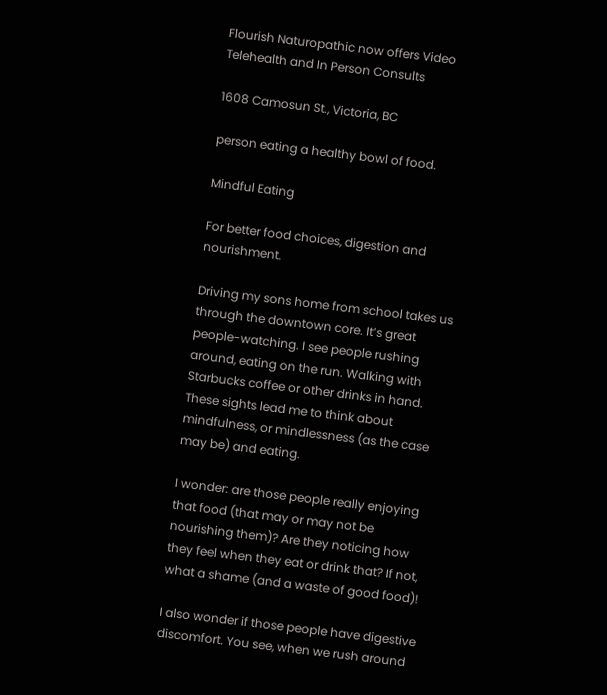Flourish Naturopathic now offers Video Telehealth and In Person Consults

1608 Camosun St., Victoria, BC

person eating a healthy bowl of food.

Mindful Eating

For better food choices, digestion and nourishment.

Driving my sons home from school takes us through the downtown core. It’s great people-watching. I see people rushing around, eating on the run. Walking with Starbucks coffee or other drinks in hand. These sights lead me to think about mindfulness, or mindlessness (as the case may be) and eating.

I wonder: are those people really enjoying that food (that may or may not be nourishing them)? Are they noticing how they feel when they eat or drink that? If not, what a shame (and a waste of good food)!

I also wonder if those people have digestive discomfort. You see, when we rush around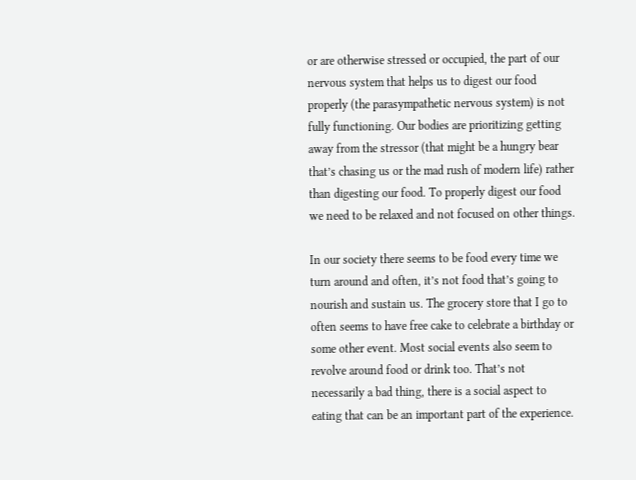or are otherwise stressed or occupied, the part of our nervous system that helps us to digest our food properly (the parasympathetic nervous system) is not fully functioning. Our bodies are prioritizing getting away from the stressor (that might be a hungry bear that’s chasing us or the mad rush of modern life) rather than digesting our food. To properly digest our food we need to be relaxed and not focused on other things.

In our society there seems to be food every time we turn around and often, it’s not food that’s going to nourish and sustain us. The grocery store that I go to often seems to have free cake to celebrate a birthday or some other event. Most social events also seem to revolve around food or drink too. That’s not necessarily a bad thing, there is a social aspect to eating that can be an important part of the experience.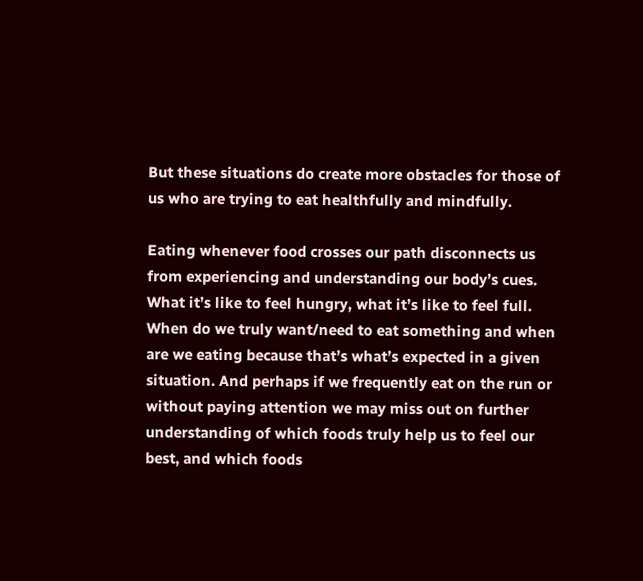But these situations do create more obstacles for those of us who are trying to eat healthfully and mindfully.

Eating whenever food crosses our path disconnects us from experiencing and understanding our body’s cues. What it’s like to feel hungry, what it’s like to feel full. When do we truly want/need to eat something and when are we eating because that’s what’s expected in a given situation. And perhaps if we frequently eat on the run or without paying attention we may miss out on further understanding of which foods truly help us to feel our best, and which foods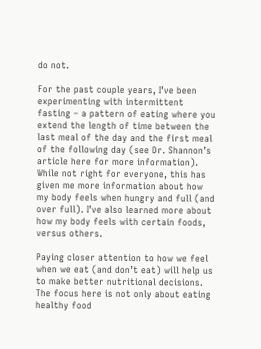do not.

For the past couple years, I’ve been experimenting with intermittent fasting – a pattern of eating where you extend the length of time between the last meal of the day and the first meal of the following day (see Dr. Shannon’s article here for more information). While not right for everyone, this has given me more information about how my body feels when hungry and full (and over full). I’ve also learned more about how my body feels with certain foods, versus others.

Paying closer attention to how we feel when we eat (and don’t eat) will help us to make better nutritional decisions. The focus here is not only about eating healthy food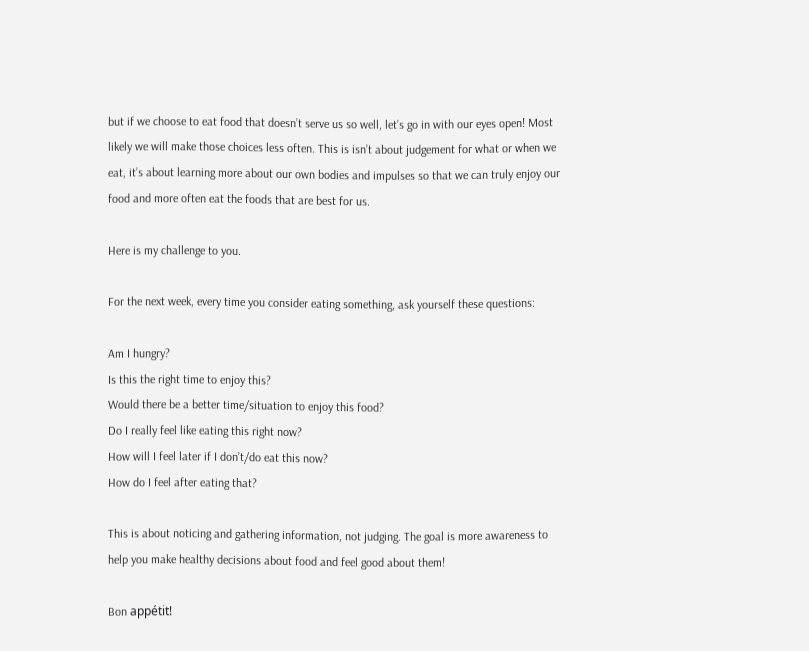but if we choose to eat food that doesn’t serve us so well, let’s go in with our eyes open! Most likely we will make those choices less often. This is isn’t about judgement for what or when we eat, it’s about learning more about our own bodies and impulses so that we can truly enjoy our food and more often eat the foods that are best for us.

Here is my challenge to you.

For the next week, every time you consider eating something, ask yourself these questions:

Am I hungry?
Is this the right time to enjoy this?
Would there be a better time/situation to enjoy this food?
Do I really feel like eating this right now?
How will I feel later if I don’t/do eat this now?
How do I feel after eating that?

This is about noticing and gathering information, not judging. The goal is more awareness to help you make healthy decisions about food and feel good about them!

Bon appétit!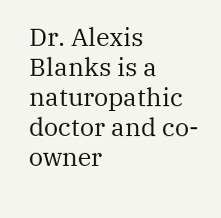Dr. Alexis Blanks is a naturopathic doctor and co-owner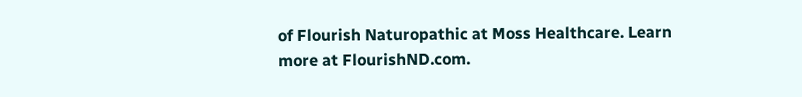of Flourish Naturopathic at Moss Healthcare. Learn more at FlourishND.com.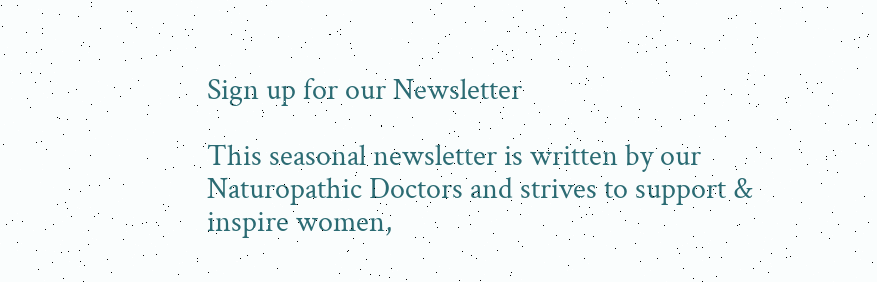Sign up for our Newsletter

This seasonal newsletter is written by our Naturopathic Doctors and strives to support & inspire women,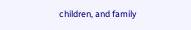children, and family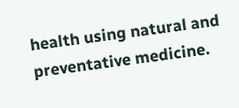health using natural and preventative medicine.